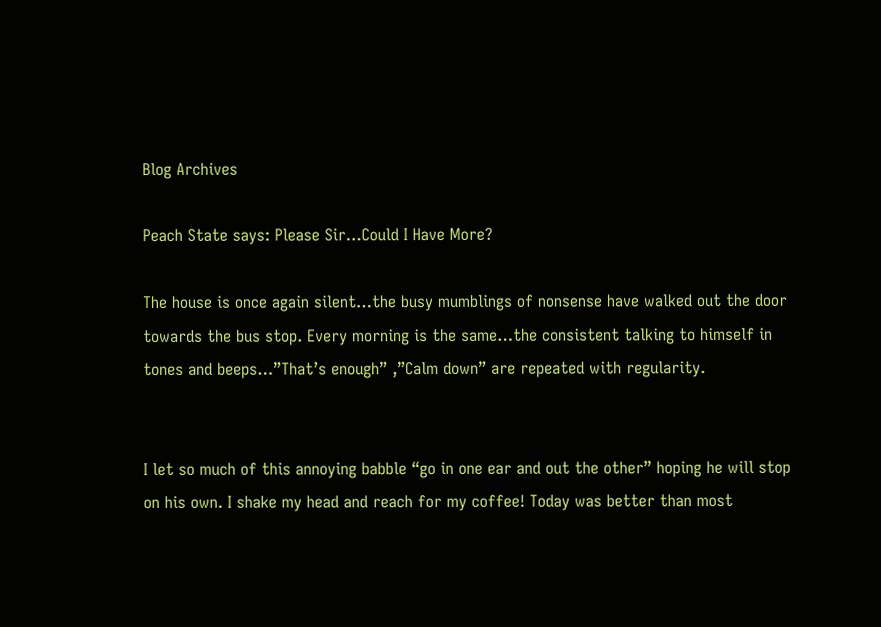Blog Archives

Peach State says: Please Sir…Could I Have More?

The house is once again silent…the busy mumblings of nonsense have walked out the door towards the bus stop. Every morning is the same…the consistent talking to himself in tones and beeps…”That’s enough” ,”Calm down” are repeated with regularity.


I let so much of this annoying babble “go in one ear and out the other” hoping he will stop on his own. I shake my head and reach for my coffee! Today was better than most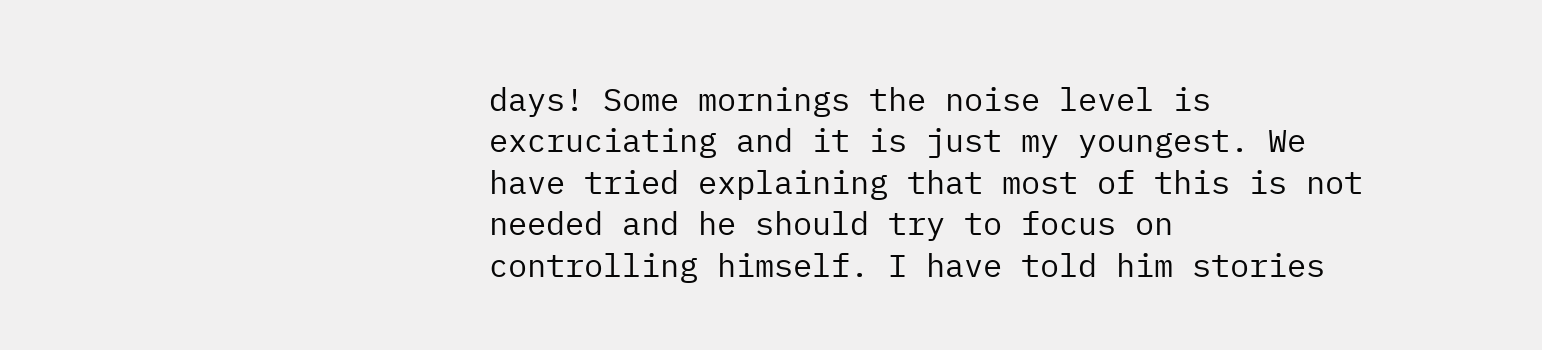days! Some mornings the noise level is excruciating and it is just my youngest. We have tried explaining that most of this is not needed and he should try to focus on controlling himself. I have told him stories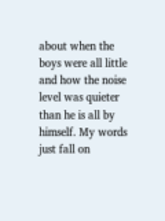about when the boys were all little and how the noise level was quieter than he is all by himself. My words just fall on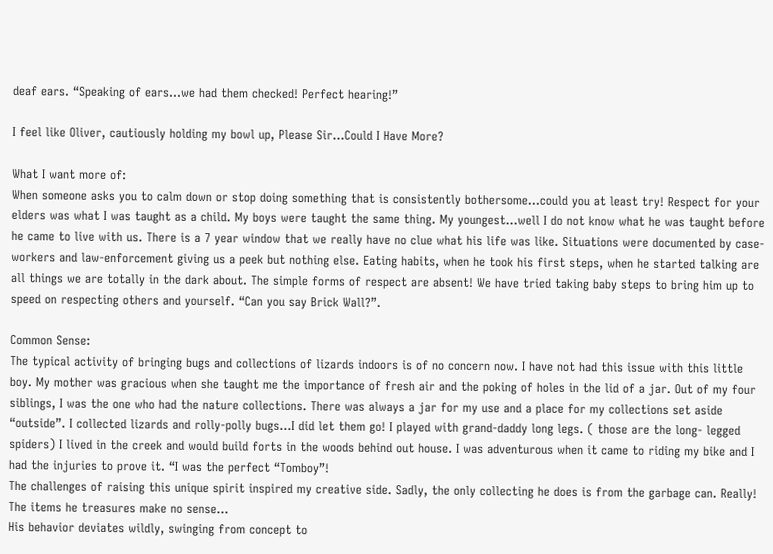deaf ears. “Speaking of ears…we had them checked! Perfect hearing!”

I feel like Oliver, cautiously holding my bowl up, Please Sir…Could I Have More?

What I want more of:
When someone asks you to calm down or stop doing something that is consistently bothersome…could you at least try! Respect for your elders was what I was taught as a child. My boys were taught the same thing. My youngest…well I do not know what he was taught before he came to live with us. There is a 7 year window that we really have no clue what his life was like. Situations were documented by case-workers and law-enforcement giving us a peek but nothing else. Eating habits, when he took his first steps, when he started talking are all things we are totally in the dark about. The simple forms of respect are absent! We have tried taking baby steps to bring him up to speed on respecting others and yourself. “Can you say Brick Wall?”.

Common Sense:
The typical activity of bringing bugs and collections of lizards indoors is of no concern now. I have not had this issue with this little boy. My mother was gracious when she taught me the importance of fresh air and the poking of holes in the lid of a jar. Out of my four siblings, I was the one who had the nature collections. There was always a jar for my use and a place for my collections set aside “outside”. I collected lizards and rolly-polly bugs…I did let them go! I played with grand-daddy long legs. ( those are the long- legged spiders) I lived in the creek and would build forts in the woods behind out house. I was adventurous when it came to riding my bike and I had the injuries to prove it. “I was the perfect “Tomboy”!
The challenges of raising this unique spirit inspired my creative side. Sadly, the only collecting he does is from the garbage can. Really! The items he treasures make no sense…
His behavior deviates wildly, swinging from concept to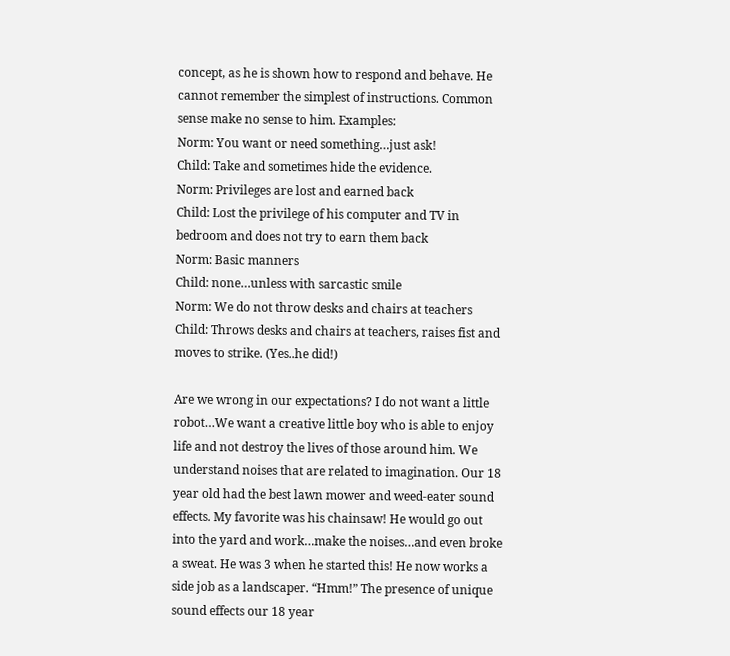concept, as he is shown how to respond and behave. He cannot remember the simplest of instructions. Common sense make no sense to him. Examples:
Norm: You want or need something…just ask!
Child: Take and sometimes hide the evidence.
Norm: Privileges are lost and earned back
Child: Lost the privilege of his computer and TV in bedroom and does not try to earn them back
Norm: Basic manners
Child: none…unless with sarcastic smile
Norm: We do not throw desks and chairs at teachers
Child: Throws desks and chairs at teachers, raises fist and moves to strike. (Yes..he did!)

Are we wrong in our expectations? I do not want a little robot…We want a creative little boy who is able to enjoy life and not destroy the lives of those around him. We understand noises that are related to imagination. Our 18 year old had the best lawn mower and weed-eater sound effects. My favorite was his chainsaw! He would go out into the yard and work…make the noises…and even broke a sweat. He was 3 when he started this! He now works a side job as a landscaper. “Hmm!” The presence of unique sound effects our 18 year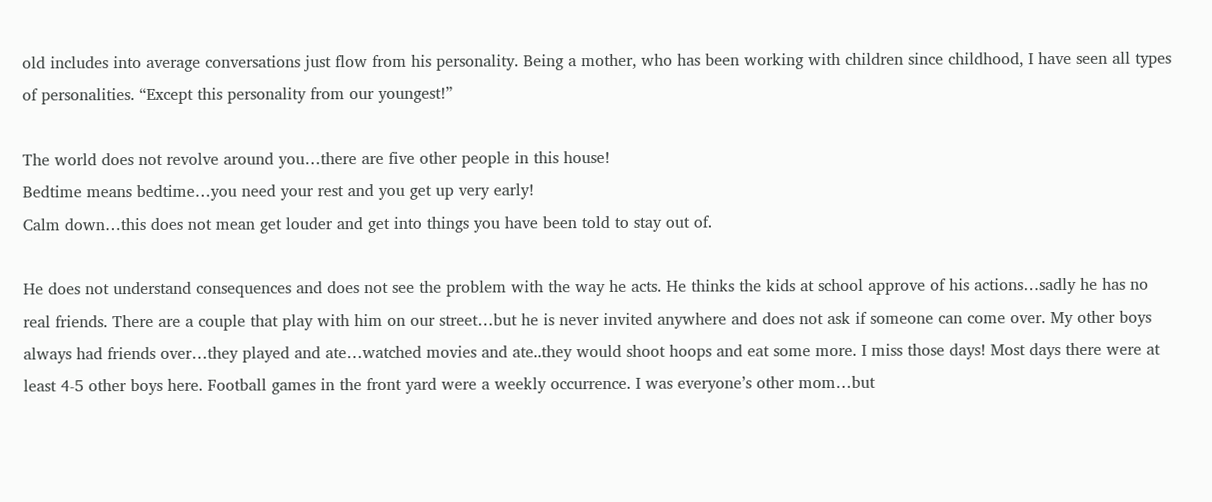old includes into average conversations just flow from his personality. Being a mother, who has been working with children since childhood, I have seen all types of personalities. “Except this personality from our youngest!”

The world does not revolve around you…there are five other people in this house!
Bedtime means bedtime…you need your rest and you get up very early!
Calm down…this does not mean get louder and get into things you have been told to stay out of.

He does not understand consequences and does not see the problem with the way he acts. He thinks the kids at school approve of his actions…sadly he has no real friends. There are a couple that play with him on our street…but he is never invited anywhere and does not ask if someone can come over. My other boys always had friends over…they played and ate…watched movies and ate..they would shoot hoops and eat some more. I miss those days! Most days there were at least 4-5 other boys here. Football games in the front yard were a weekly occurrence. I was everyone’s other mom…but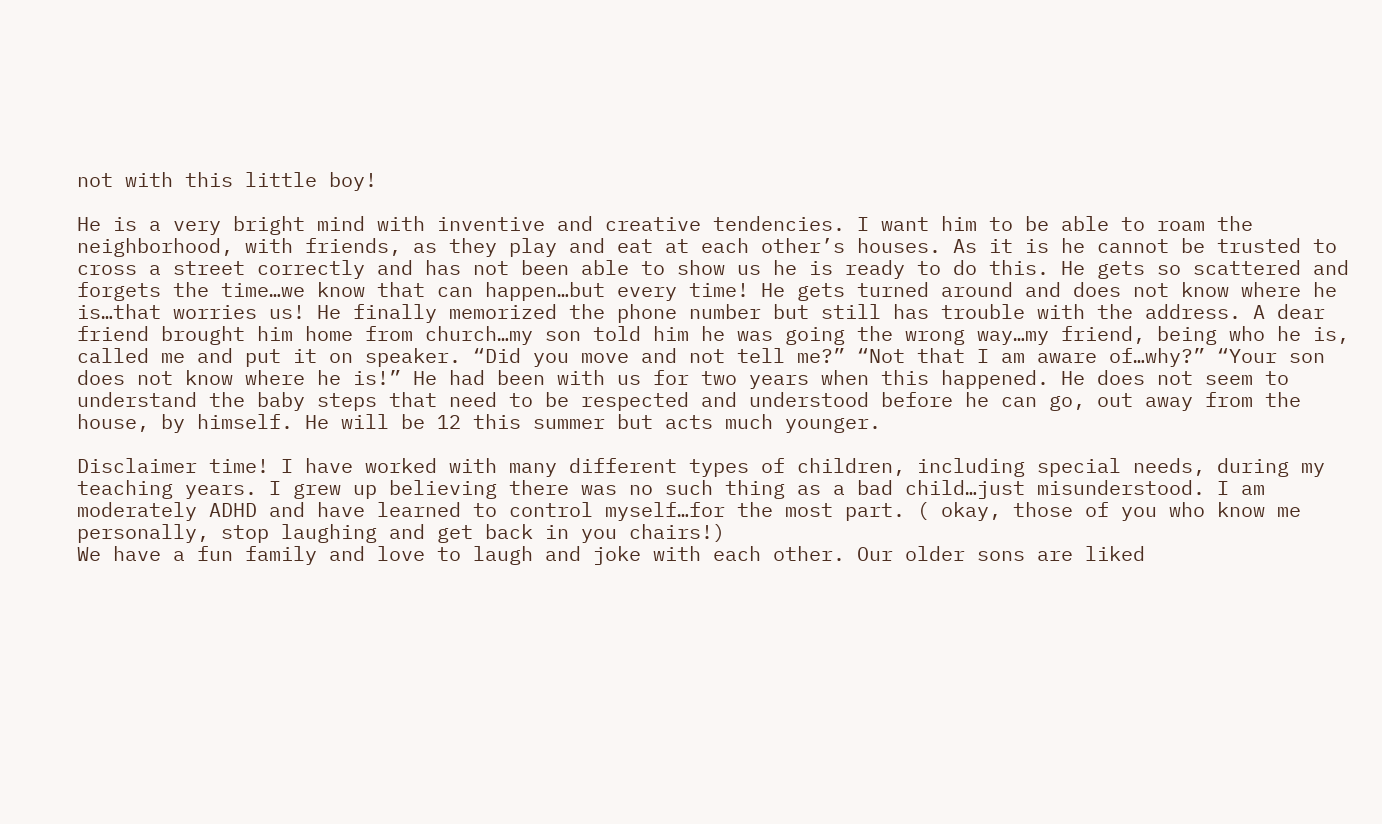not with this little boy!

He is a very bright mind with inventive and creative tendencies. I want him to be able to roam the neighborhood, with friends, as they play and eat at each other’s houses. As it is he cannot be trusted to cross a street correctly and has not been able to show us he is ready to do this. He gets so scattered and forgets the time…we know that can happen…but every time! He gets turned around and does not know where he is…that worries us! He finally memorized the phone number but still has trouble with the address. A dear friend brought him home from church…my son told him he was going the wrong way…my friend, being who he is, called me and put it on speaker. “Did you move and not tell me?” “Not that I am aware of…why?” “Your son does not know where he is!” He had been with us for two years when this happened. He does not seem to understand the baby steps that need to be respected and understood before he can go, out away from the house, by himself. He will be 12 this summer but acts much younger.

Disclaimer time! I have worked with many different types of children, including special needs, during my teaching years. I grew up believing there was no such thing as a bad child…just misunderstood. I am moderately ADHD and have learned to control myself…for the most part. ( okay, those of you who know me personally, stop laughing and get back in you chairs!)
We have a fun family and love to laugh and joke with each other. Our older sons are liked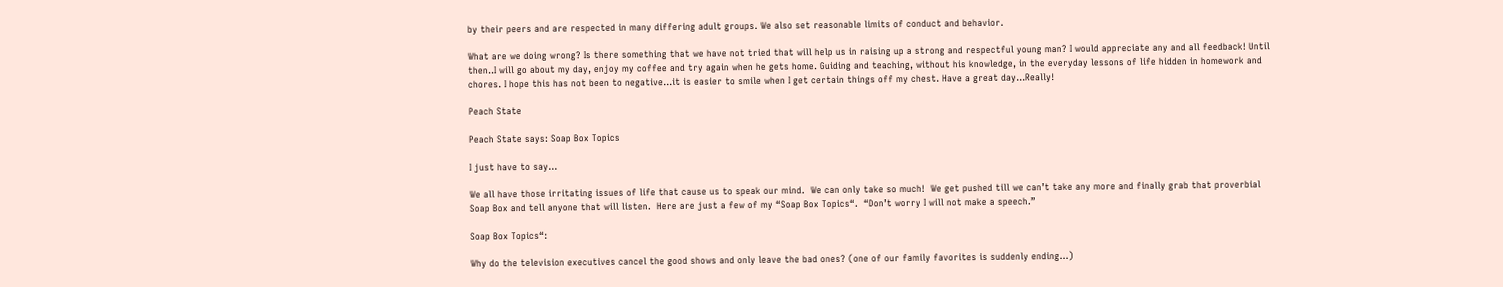by their peers and are respected in many differing adult groups. We also set reasonable limits of conduct and behavior.

What are we doing wrong? Is there something that we have not tried that will help us in raising up a strong and respectful young man? I would appreciate any and all feedback! Until then..I will go about my day, enjoy my coffee and try again when he gets home. Guiding and teaching, without his knowledge, in the everyday lessons of life hidden in homework and chores. I hope this has not been to negative…it is easier to smile when I get certain things off my chest. Have a great day…Really!

Peach State

Peach State says: Soap Box Topics

I just have to say...

We all have those irritating issues of life that cause us to speak our mind.  We can only take so much!  We get pushed till we can’t take any more and finally grab that proverbial Soap Box and tell anyone that will listen.  Here are just a few of my “Soap Box Topics“.  “Don’t worry I will not make a speech.”

Soap Box Topics“:

Why do the television executives cancel the good shows and only leave the bad ones? (one of our family favorites is suddenly ending…)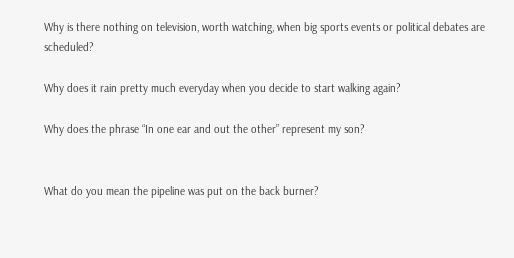Why is there nothing on television, worth watching, when big sports events or political debates are scheduled?

Why does it rain pretty much everyday when you decide to start walking again?

Why does the phrase “In one ear and out the other” represent my son?


What do you mean the pipeline was put on the back burner?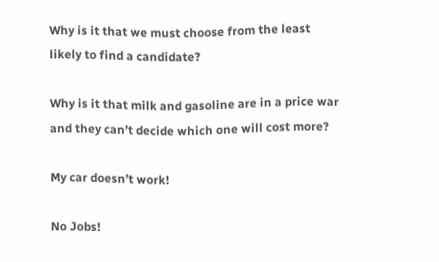Why is it that we must choose from the least likely to find a candidate?

Why is it that milk and gasoline are in a price war and they can’t decide which one will cost more?

My car doesn’t work!

No Jobs!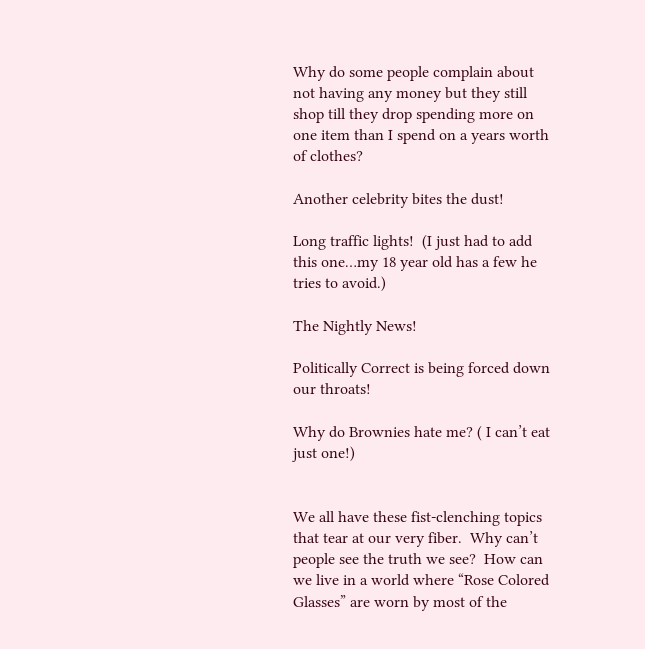Why do some people complain about not having any money but they still shop till they drop spending more on one item than I spend on a years worth of clothes?

Another celebrity bites the dust!

Long traffic lights!  (I just had to add this one…my 18 year old has a few he tries to avoid.)

The Nightly News!

Politically Correct is being forced down our throats!

Why do Brownies hate me? ( I can’t eat just one!)


We all have these fist-clenching topics that tear at our very fiber.  Why can’t people see the truth we see?  How can we live in a world where “Rose Colored Glasses” are worn by most of the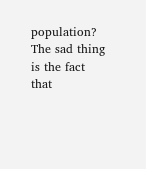population?  The sad thing is the fact that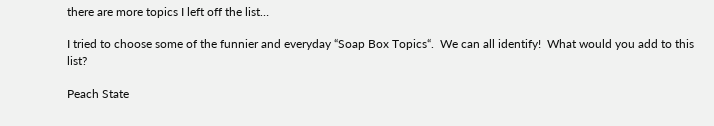there are more topics I left off the list…

I tried to choose some of the funnier and everyday “Soap Box Topics“.  We can all identify!  What would you add to this list?

Peach State